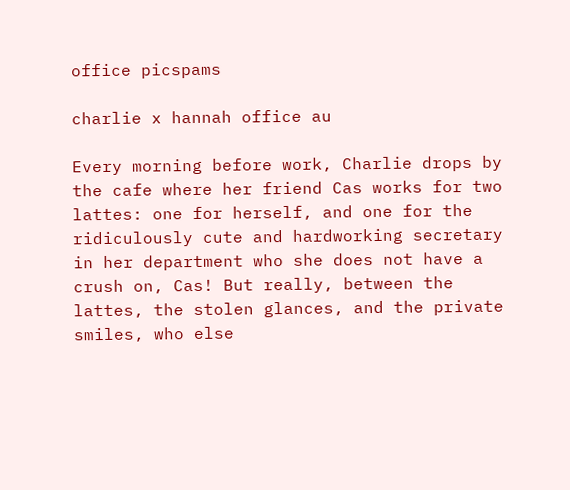office picspams

charlie x hannah office au

Every morning before work, Charlie drops by the cafe where her friend Cas works for two lattes: one for herself, and one for the ridiculously cute and hardworking secretary in her department who she does not have a crush on, Cas! But really, between the lattes, the stolen glances, and the private smiles, who else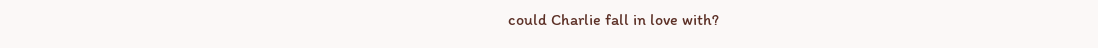could Charlie fall in love with?